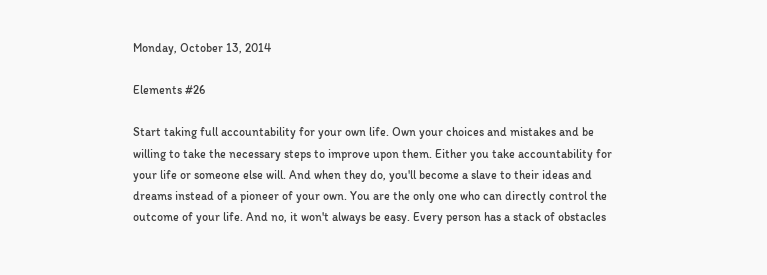Monday, October 13, 2014

Elements #26

Start taking full accountability for your own life. Own your choices and mistakes and be willing to take the necessary steps to improve upon them. Either you take accountability for your life or someone else will. And when they do, you'll become a slave to their ideas and dreams instead of a pioneer of your own. You are the only one who can directly control the outcome of your life. And no, it won't always be easy. Every person has a stack of obstacles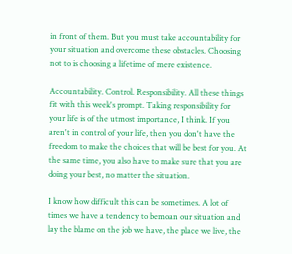in front of them. But you must take accountability for your situation and overcome these obstacles. Choosing not to is choosing a lifetime of mere existence.

Accountability. Control. Responsibility. All these things fit with this week's prompt. Taking responsibility for your life is of the utmost importance, I think. If you aren't in control of your life, then you don't have the freedom to make the choices that will be best for you. At the same time, you also have to make sure that you are doing your best, no matter the situation.

I know how difficult this can be sometimes. A lot of times we have a tendency to bemoan our situation and lay the blame on the job we have, the place we live, the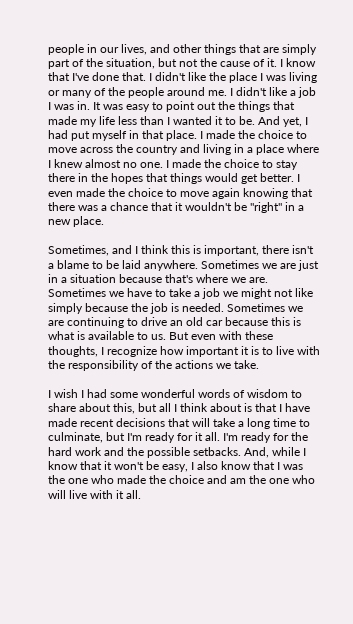people in our lives, and other things that are simply part of the situation, but not the cause of it. I know that I've done that. I didn't like the place I was living or many of the people around me. I didn't like a job I was in. It was easy to point out the things that made my life less than I wanted it to be. And yet, I had put myself in that place. I made the choice to move across the country and living in a place where I knew almost no one. I made the choice to stay there in the hopes that things would get better. I even made the choice to move again knowing that there was a chance that it wouldn't be "right" in a new place.

Sometimes, and I think this is important, there isn't a blame to be laid anywhere. Sometimes we are just in a situation because that's where we are. Sometimes we have to take a job we might not like simply because the job is needed. Sometimes we are continuing to drive an old car because this is what is available to us. But even with these thoughts, I recognize how important it is to live with the responsibility of the actions we take.

I wish I had some wonderful words of wisdom to share about this, but all I think about is that I have made recent decisions that will take a long time to culminate, but I'm ready for it all. I'm ready for the hard work and the possible setbacks. And, while I know that it won't be easy, I also know that I was the one who made the choice and am the one who will live with it all.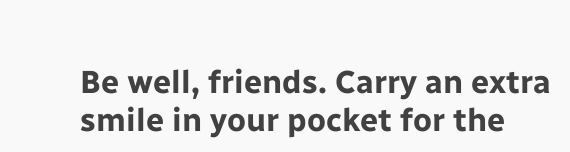Be well, friends. Carry an extra smile in your pocket for the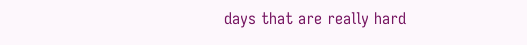days that are really hard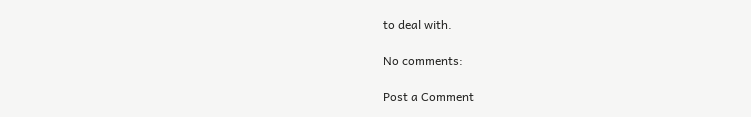to deal with.

No comments:

Post a Comment